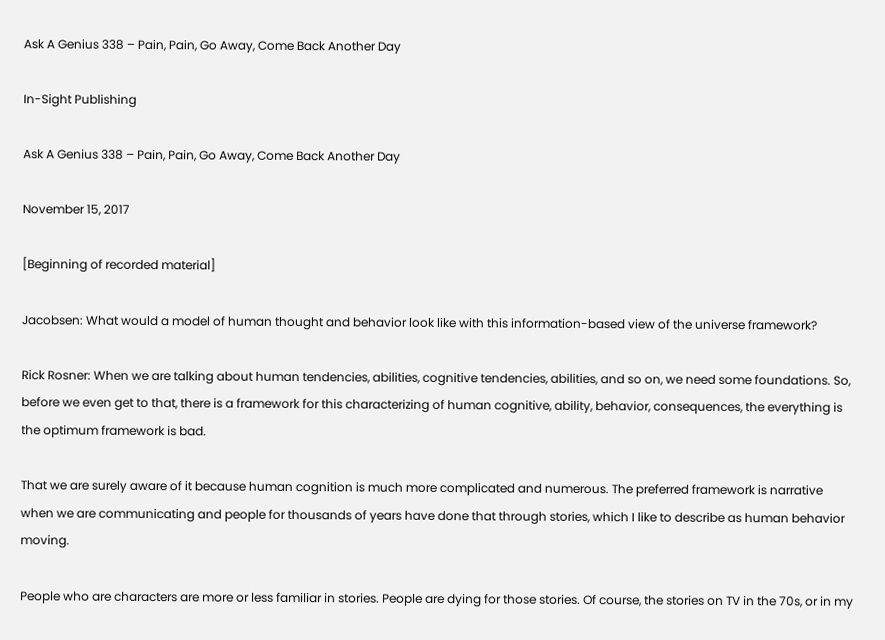Ask A Genius 338 – Pain, Pain, Go Away, Come Back Another Day

In-Sight Publishing

Ask A Genius 338 – Pain, Pain, Go Away, Come Back Another Day

November 15, 2017

[Beginning of recorded material]

Jacobsen: What would a model of human thought and behavior look like with this information-based view of the universe framework?

Rick Rosner: When we are talking about human tendencies, abilities, cognitive tendencies, abilities, and so on, we need some foundations. So, before we even get to that, there is a framework for this characterizing of human cognitive, ability, behavior, consequences, the everything is the optimum framework is bad.

That we are surely aware of it because human cognition is much more complicated and numerous. The preferred framework is narrative when we are communicating and people for thousands of years have done that through stories, which I like to describe as human behavior moving.

People who are characters are more or less familiar in stories. People are dying for those stories. Of course, the stories on TV in the 70s, or in my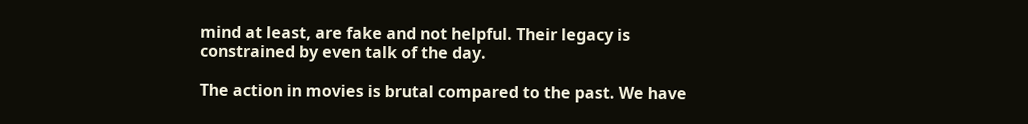mind at least, are fake and not helpful. Their legacy is constrained by even talk of the day.

The action in movies is brutal compared to the past. We have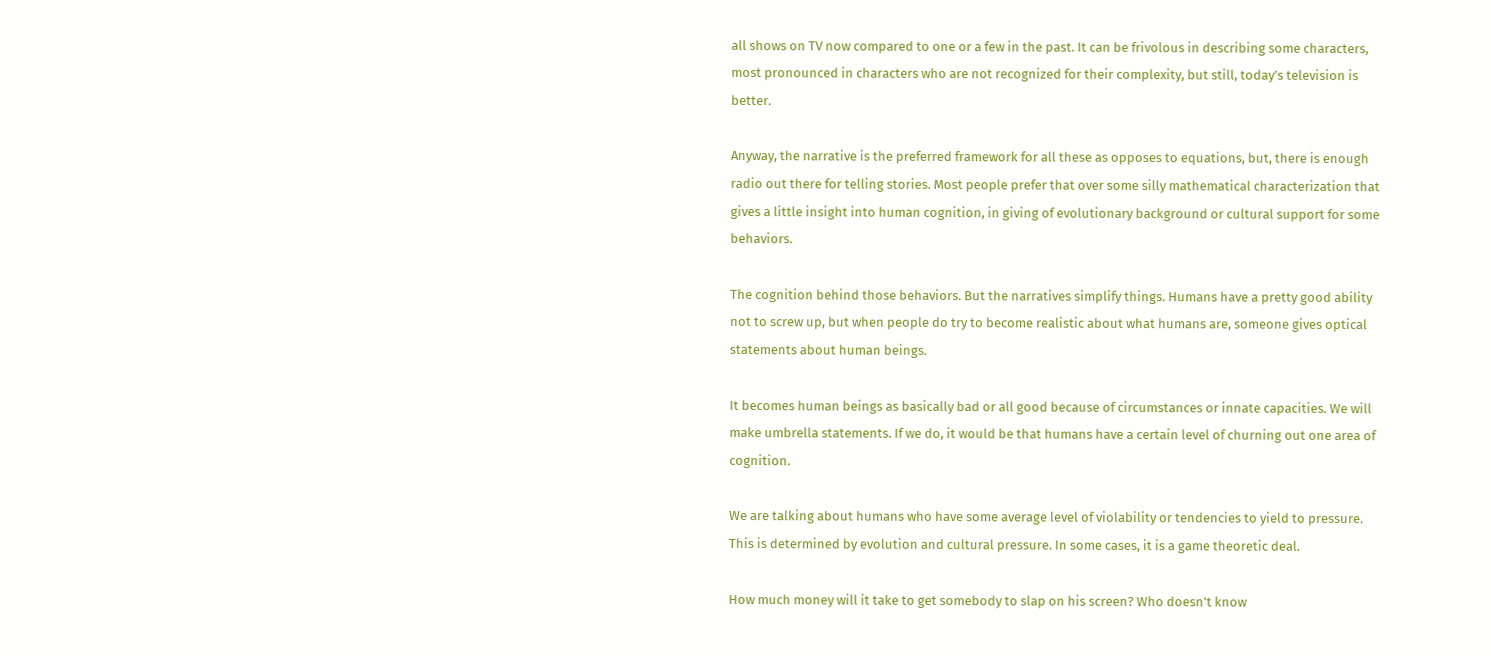all shows on TV now compared to one or a few in the past. It can be frivolous in describing some characters, most pronounced in characters who are not recognized for their complexity, but still, today’s television is better.

Anyway, the narrative is the preferred framework for all these as opposes to equations, but, there is enough radio out there for telling stories. Most people prefer that over some silly mathematical characterization that gives a little insight into human cognition, in giving of evolutionary background or cultural support for some behaviors.

The cognition behind those behaviors. But the narratives simplify things. Humans have a pretty good ability not to screw up, but when people do try to become realistic about what humans are, someone gives optical statements about human beings.

It becomes human beings as basically bad or all good because of circumstances or innate capacities. We will make umbrella statements. If we do, it would be that humans have a certain level of churning out one area of cognition.

We are talking about humans who have some average level of violability or tendencies to yield to pressure. This is determined by evolution and cultural pressure. In some cases, it is a game theoretic deal.

How much money will it take to get somebody to slap on his screen? Who doesn’t know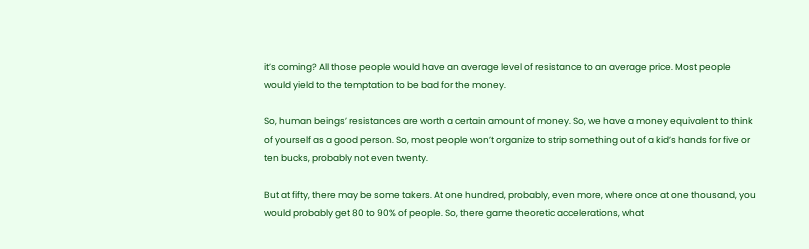it’s coming? All those people would have an average level of resistance to an average price. Most people would yield to the temptation to be bad for the money.

So, human beings’ resistances are worth a certain amount of money. So, we have a money equivalent to think of yourself as a good person. So, most people won’t organize to strip something out of a kid’s hands for five or ten bucks, probably not even twenty.

But at fifty, there may be some takers. At one hundred, probably, even more, where once at one thousand, you would probably get 80 to 90% of people. So, there game theoretic accelerations, what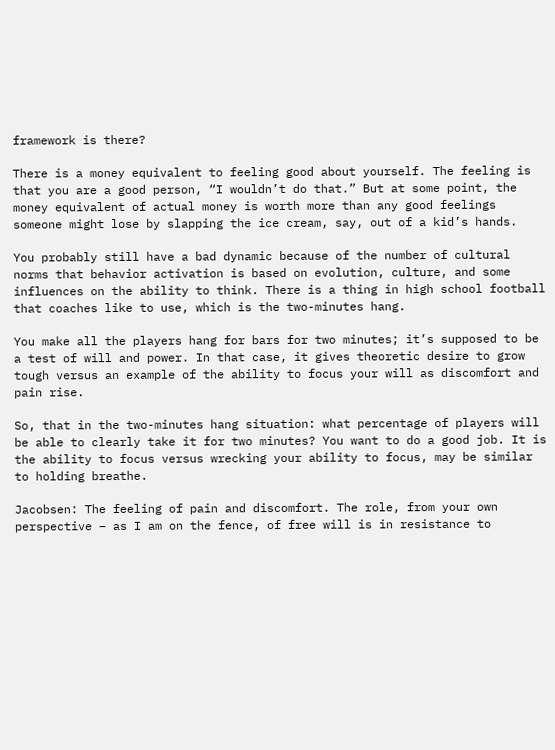framework is there?

There is a money equivalent to feeling good about yourself. The feeling is that you are a good person, “I wouldn’t do that.” But at some point, the money equivalent of actual money is worth more than any good feelings someone might lose by slapping the ice cream, say, out of a kid’s hands.

You probably still have a bad dynamic because of the number of cultural norms that behavior activation is based on evolution, culture, and some influences on the ability to think. There is a thing in high school football that coaches like to use, which is the two-minutes hang.

You make all the players hang for bars for two minutes; it’s supposed to be a test of will and power. In that case, it gives theoretic desire to grow tough versus an example of the ability to focus your will as discomfort and pain rise.

So, that in the two-minutes hang situation: what percentage of players will be able to clearly take it for two minutes? You want to do a good job. It is the ability to focus versus wrecking your ability to focus, may be similar to holding breathe.

Jacobsen: The feeling of pain and discomfort. The role, from your own perspective – as I am on the fence, of free will is in resistance to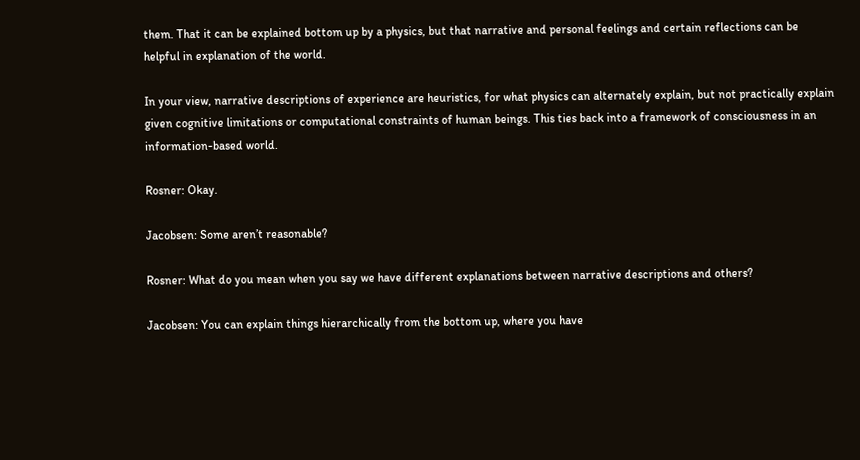them. That it can be explained bottom up by a physics, but that narrative and personal feelings and certain reflections can be helpful in explanation of the world.

In your view, narrative descriptions of experience are heuristics, for what physics can alternately explain, but not practically explain given cognitive limitations or computational constraints of human beings. This ties back into a framework of consciousness in an information-based world.

Rosner: Okay.

Jacobsen: Some aren’t reasonable?

Rosner: What do you mean when you say we have different explanations between narrative descriptions and others?

Jacobsen: You can explain things hierarchically from the bottom up, where you have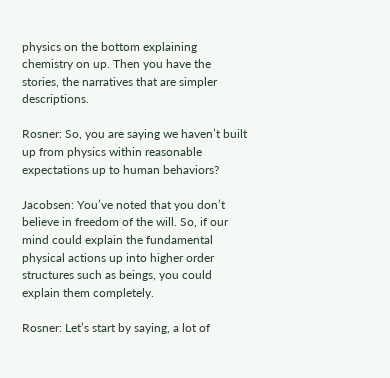physics on the bottom explaining chemistry on up. Then you have the stories, the narratives that are simpler descriptions.

Rosner: So, you are saying we haven’t built up from physics within reasonable expectations up to human behaviors?

Jacobsen: You’ve noted that you don’t believe in freedom of the will. So, if our mind could explain the fundamental physical actions up into higher order structures such as beings, you could explain them completely.

Rosner: Let’s start by saying, a lot of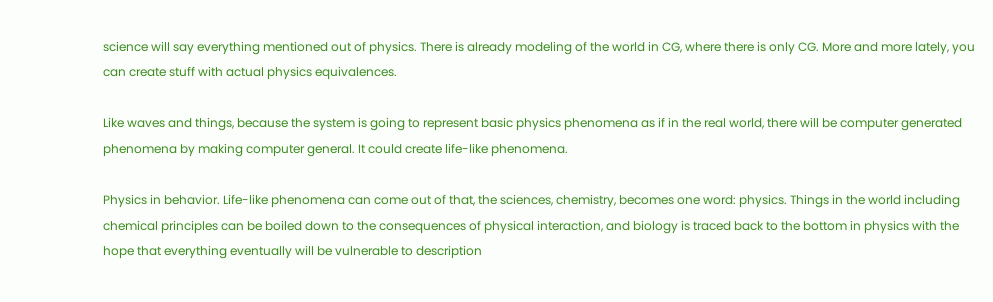science will say everything mentioned out of physics. There is already modeling of the world in CG, where there is only CG. More and more lately, you can create stuff with actual physics equivalences.

Like waves and things, because the system is going to represent basic physics phenomena as if in the real world, there will be computer generated phenomena by making computer general. It could create life-like phenomena.

Physics in behavior. Life-like phenomena can come out of that, the sciences, chemistry, becomes one word: physics. Things in the world including chemical principles can be boiled down to the consequences of physical interaction, and biology is traced back to the bottom in physics with the hope that everything eventually will be vulnerable to description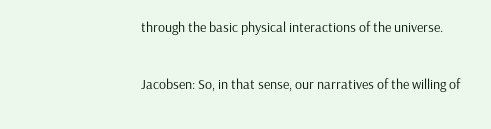through the basic physical interactions of the universe.

Jacobsen: So, in that sense, our narratives of the willing of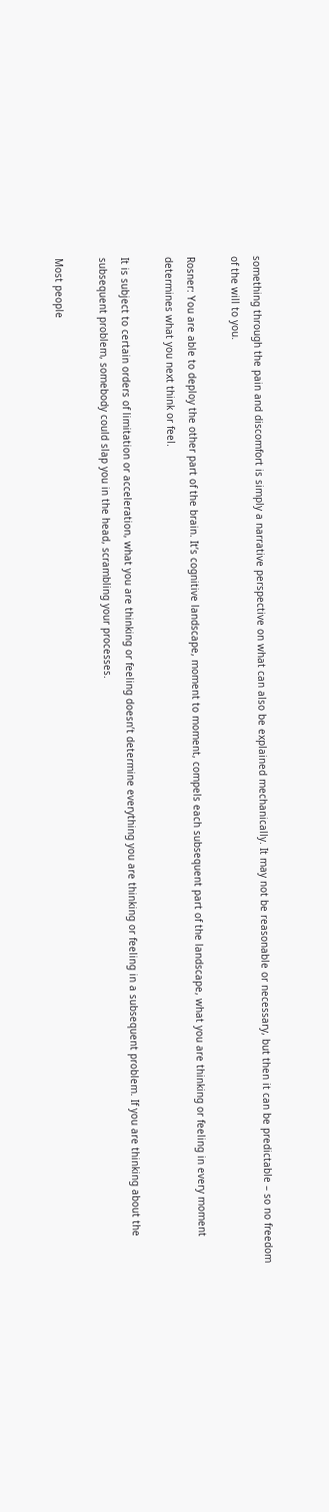something through the pain and discomfort is simply a narrative perspective on what can also be explained mechanically. It may not be reasonable or necessary, but then it can be predictable – so no freedom of the will to you.

Rosner: You are able to deploy the other part of the brain. It’s cognitive landscape, moment to moment, compels each subsequent part of the landscape, what you are thinking or feeling in every moment determines what you next think or feel.

It is subject to certain orders of limitation or acceleration, what you are thinking or feeling doesn’t determine everything you are thinking or feeling in a subsequent problem. If you are thinking about the subsequent problem, somebody could slap you in the head, scrambling your processes.

Most people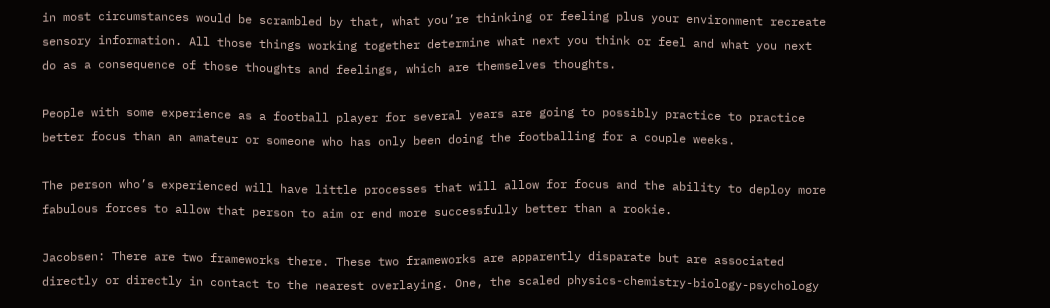in most circumstances would be scrambled by that, what you’re thinking or feeling plus your environment recreate sensory information. All those things working together determine what next you think or feel and what you next do as a consequence of those thoughts and feelings, which are themselves thoughts.

People with some experience as a football player for several years are going to possibly practice to practice better focus than an amateur or someone who has only been doing the footballing for a couple weeks.

The person who’s experienced will have little processes that will allow for focus and the ability to deploy more fabulous forces to allow that person to aim or end more successfully better than a rookie.

Jacobsen: There are two frameworks there. These two frameworks are apparently disparate but are associated directly or directly in contact to the nearest overlaying. One, the scaled physics-chemistry-biology-psychology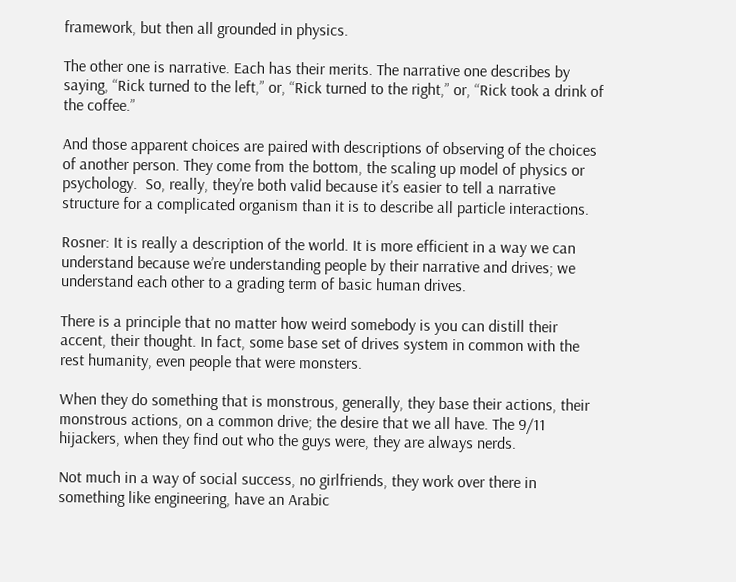framework, but then all grounded in physics.

The other one is narrative. Each has their merits. The narrative one describes by saying, “Rick turned to the left,” or, “Rick turned to the right,” or, “Rick took a drink of the coffee.”

And those apparent choices are paired with descriptions of observing of the choices of another person. They come from the bottom, the scaling up model of physics or psychology.  So, really, they’re both valid because it’s easier to tell a narrative structure for a complicated organism than it is to describe all particle interactions.

Rosner: It is really a description of the world. It is more efficient in a way we can understand because we’re understanding people by their narrative and drives; we understand each other to a grading term of basic human drives.

There is a principle that no matter how weird somebody is you can distill their accent, their thought. In fact, some base set of drives system in common with the rest humanity, even people that were monsters.

When they do something that is monstrous, generally, they base their actions, their monstrous actions, on a common drive; the desire that we all have. The 9/11 hijackers, when they find out who the guys were, they are always nerds.

Not much in a way of social success, no girlfriends, they work over there in something like engineering, have an Arabic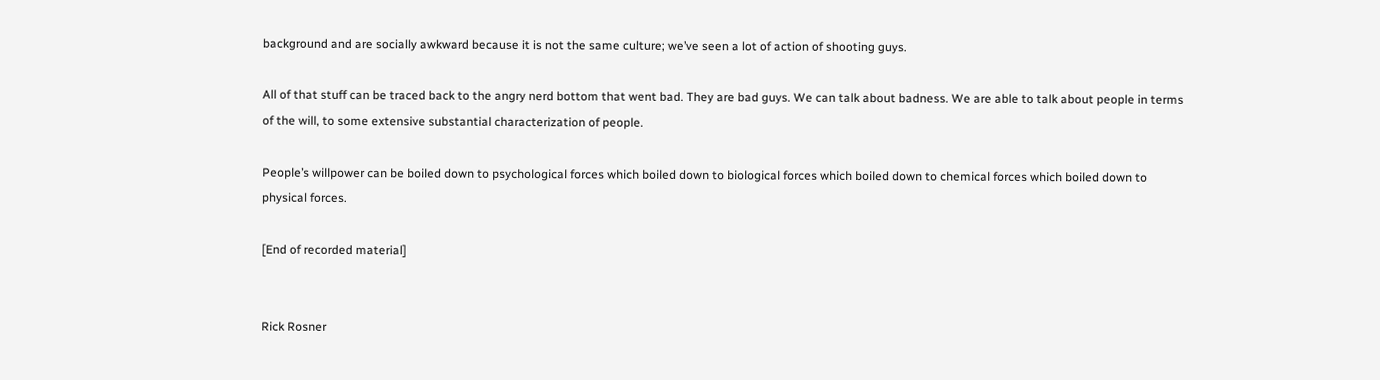background and are socially awkward because it is not the same culture; we’ve seen a lot of action of shooting guys.

All of that stuff can be traced back to the angry nerd bottom that went bad. They are bad guys. We can talk about badness. We are able to talk about people in terms of the will, to some extensive substantial characterization of people.

People’s willpower can be boiled down to psychological forces which boiled down to biological forces which boiled down to chemical forces which boiled down to physical forces.

[End of recorded material]


Rick Rosner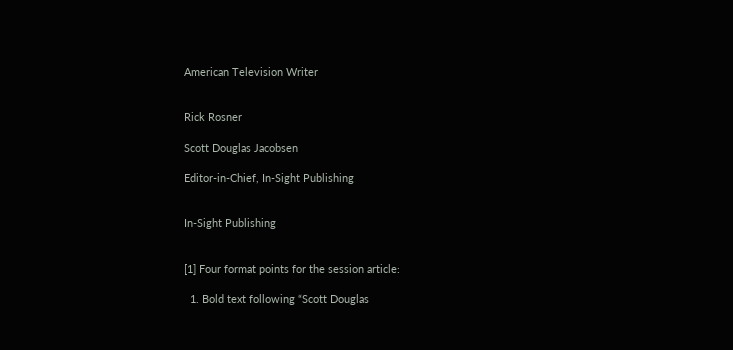American Television Writer


Rick Rosner

Scott Douglas Jacobsen

Editor-in-Chief, In-Sight Publishing


In-Sight Publishing


[1] Four format points for the session article:

  1. Bold text following “Scott Douglas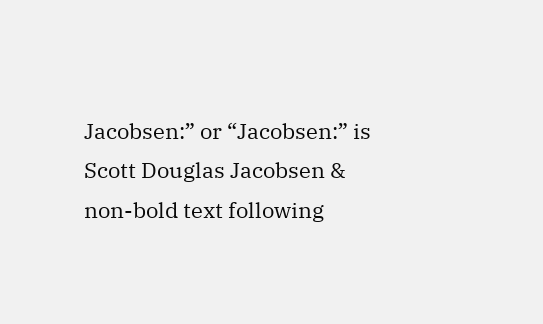Jacobsen:” or “Jacobsen:” is Scott Douglas Jacobsen & non-bold text following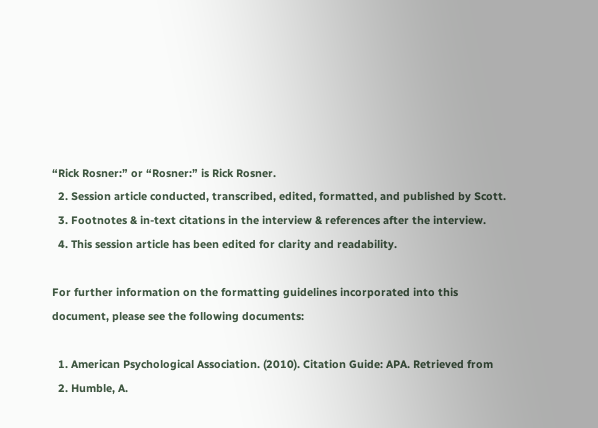“Rick Rosner:” or “Rosner:” is Rick Rosner.
  2. Session article conducted, transcribed, edited, formatted, and published by Scott.
  3. Footnotes & in-text citations in the interview & references after the interview.
  4. This session article has been edited for clarity and readability.

For further information on the formatting guidelines incorporated into this document, please see the following documents:

  1. American Psychological Association. (2010). Citation Guide: APA. Retrieved from
  2. Humble, A.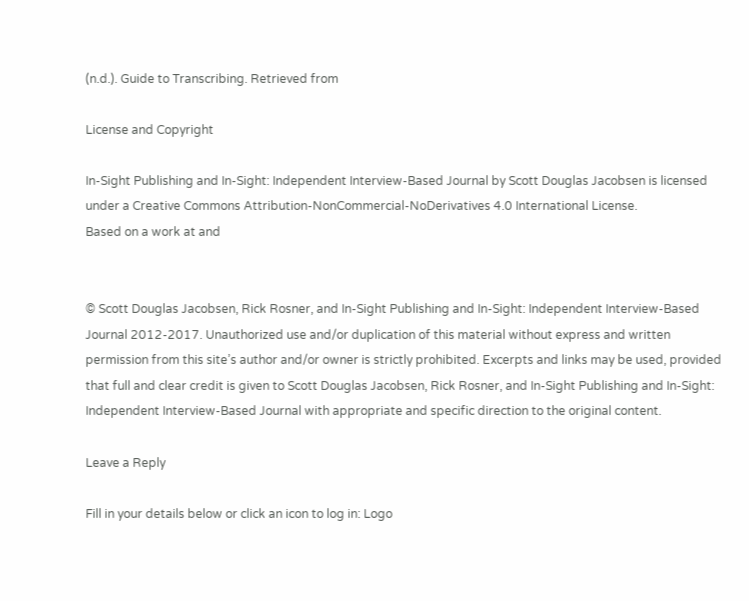(n.d.). Guide to Transcribing. Retrieved from

License and Copyright

In-Sight Publishing and In-Sight: Independent Interview-Based Journal by Scott Douglas Jacobsen is licensed under a Creative Commons Attribution-NonCommercial-NoDerivatives 4.0 International License.
Based on a work at and


© Scott Douglas Jacobsen, Rick Rosner, and In-Sight Publishing and In-Sight: Independent Interview-Based Journal 2012-2017. Unauthorized use and/or duplication of this material without express and written permission from this site’s author and/or owner is strictly prohibited. Excerpts and links may be used, provided that full and clear credit is given to Scott Douglas Jacobsen, Rick Rosner, and In-Sight Publishing and In-Sight: Independent Interview-Based Journal with appropriate and specific direction to the original content.

Leave a Reply

Fill in your details below or click an icon to log in: Logo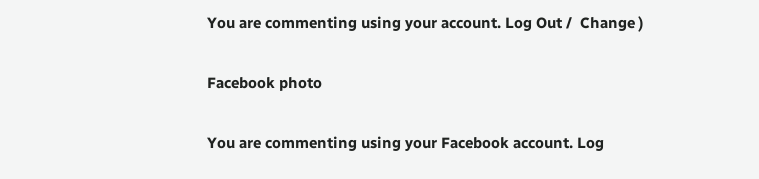You are commenting using your account. Log Out /  Change )

Facebook photo

You are commenting using your Facebook account. Log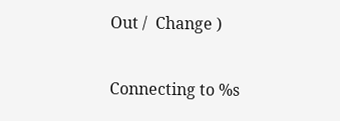Out /  Change )

Connecting to %s